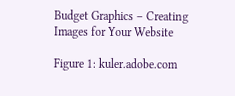Budget Graphics – Creating Images for Your Website

Figure 1: kuler.adobe.com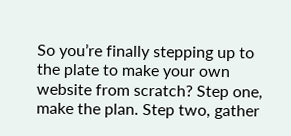So you’re finally stepping up to the plate to make your own website from scratch? Step one, make the plan. Step two, gather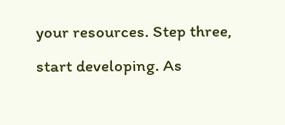your resources. Step three, start developing. As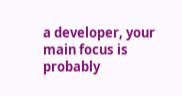a developer, your main focus is probably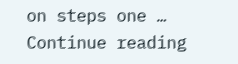on steps one … Continue reading